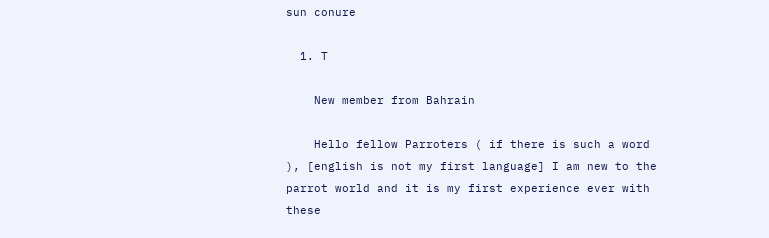sun conure

  1. T

    New member from Bahrain

    Hello fellow Parroters ( if there is such a word ), [english is not my first language] I am new to the parrot world and it is my first experience ever with these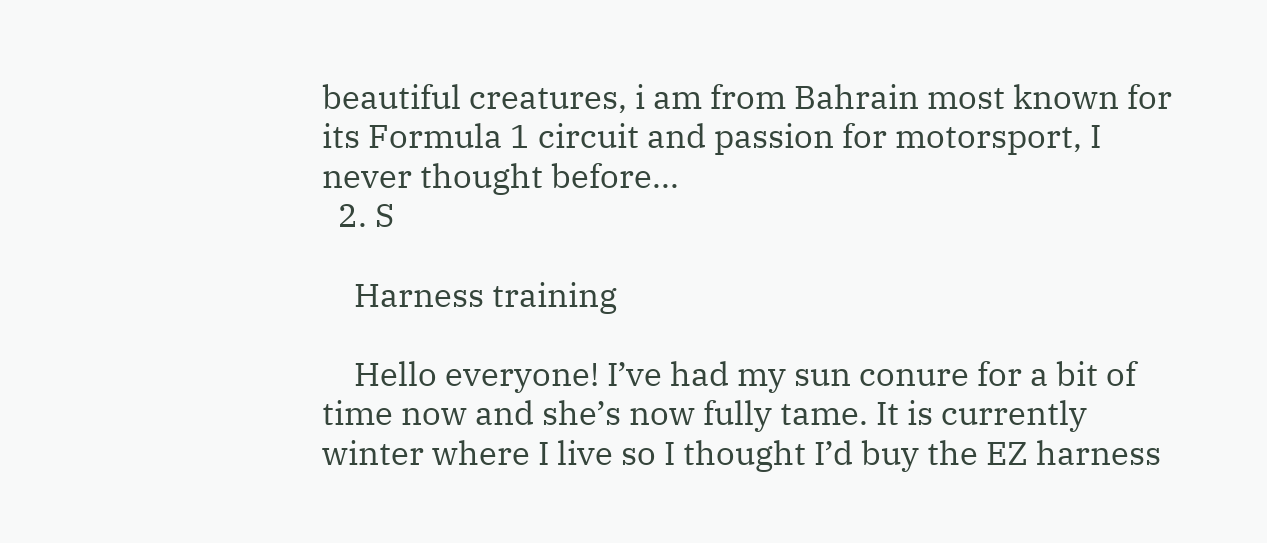beautiful creatures, i am from Bahrain most known for its Formula 1 circuit and passion for motorsport, I never thought before...
  2. S

    Harness training

    Hello everyone! I’ve had my sun conure for a bit of time now and she’s now fully tame. It is currently winter where I live so I thought I’d buy the EZ harness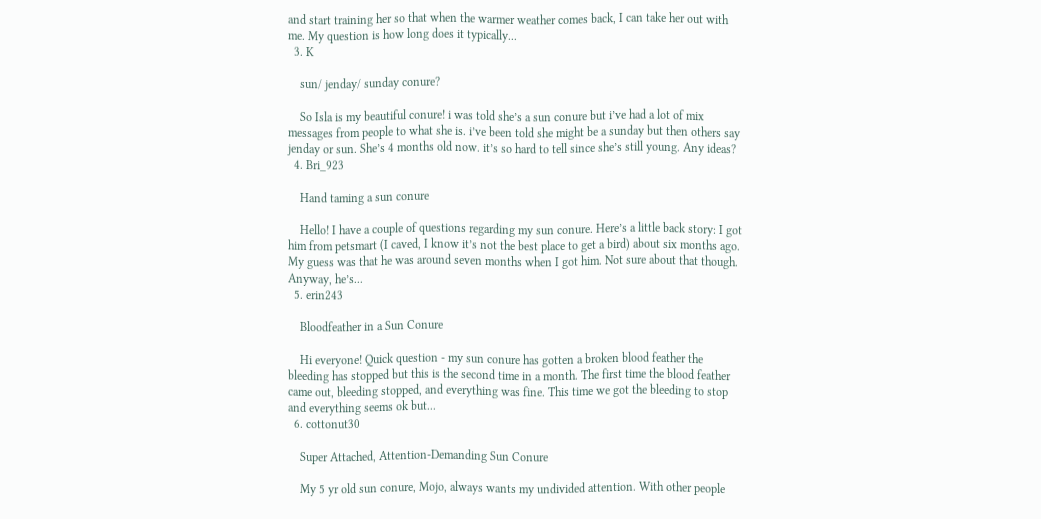and start training her so that when the warmer weather comes back, I can take her out with me. My question is how long does it typically...
  3. K

    sun/ jenday/ sunday conure?

    So Isla is my beautiful conure! i was told she’s a sun conure but i’ve had a lot of mix messages from people to what she is. i’ve been told she might be a sunday but then others say jenday or sun. She’s 4 months old now. it’s so hard to tell since she’s still young. Any ideas?
  4. Bri_923

    Hand taming a sun conure

    Hello! I have a couple of questions regarding my sun conure. Here’s a little back story: I got him from petsmart (I caved, I know it’s not the best place to get a bird) about six months ago. My guess was that he was around seven months when I got him. Not sure about that though. Anyway, he’s...
  5. erin243

    Bloodfeather in a Sun Conure

    Hi everyone! Quick question - my sun conure has gotten a broken blood feather the bleeding has stopped but this is the second time in a month. The first time the blood feather came out, bleeding stopped, and everything was fine. This time we got the bleeding to stop and everything seems ok but...
  6. cottonut30

    Super Attached, Attention-Demanding Sun Conure

    My 5 yr old sun conure, Mojo, always wants my undivided attention. With other people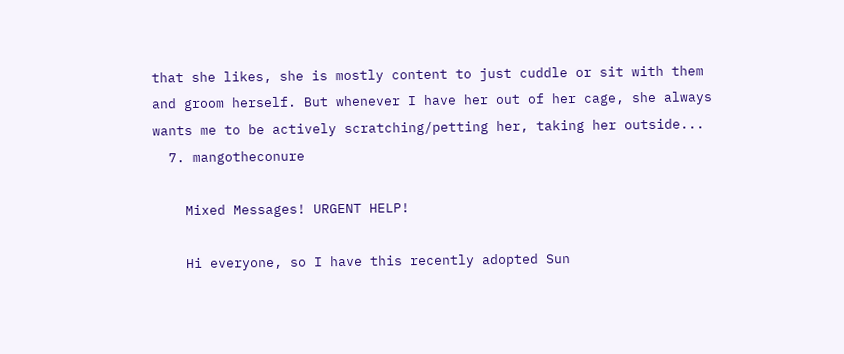that she likes, she is mostly content to just cuddle or sit with them and groom herself. But whenever I have her out of her cage, she always wants me to be actively scratching/petting her, taking her outside...
  7. mangotheconure

    Mixed Messages! URGENT HELP!

    Hi everyone, so I have this recently adopted Sun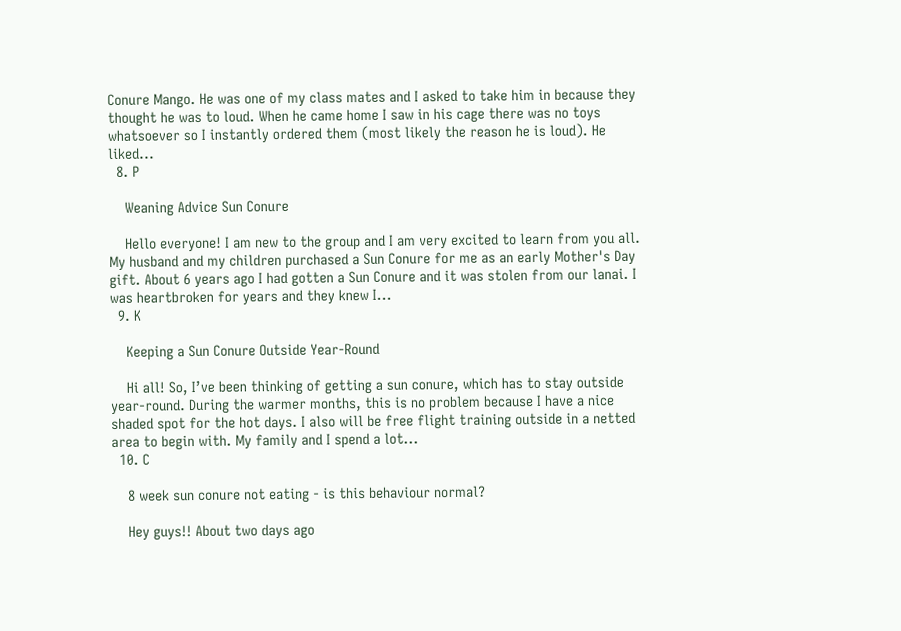Conure Mango. He was one of my class mates and I asked to take him in because they thought he was to loud. When he came home I saw in his cage there was no toys whatsoever so I instantly ordered them (most likely the reason he is loud). He liked...
  8. P

    Weaning Advice Sun Conure

    Hello everyone! I am new to the group and I am very excited to learn from you all. My husband and my children purchased a Sun Conure for me as an early Mother's Day gift. About 6 years ago I had gotten a Sun Conure and it was stolen from our lanai. I was heartbroken for years and they knew I...
  9. K

    Keeping a Sun Conure Outside Year-Round

    Hi all! So, I’ve been thinking of getting a sun conure, which has to stay outside year-round. During the warmer months, this is no problem because I have a nice shaded spot for the hot days. I also will be free flight training outside in a netted area to begin with. My family and I spend a lot...
  10. C

    8 week sun conure not eating - is this behaviour normal?

    Hey guys!! About two days ago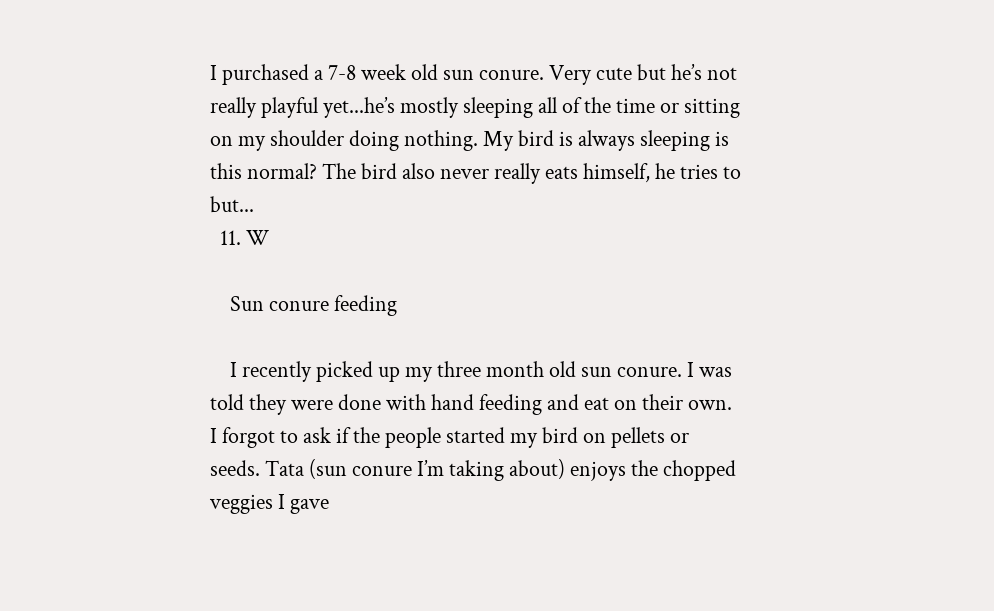I purchased a 7-8 week old sun conure. Very cute but he’s not really playful yet...he’s mostly sleeping all of the time or sitting on my shoulder doing nothing. My bird is always sleeping is this normal? The bird also never really eats himself, he tries to but...
  11. W

    Sun conure feeding

    I recently picked up my three month old sun conure. I was told they were done with hand feeding and eat on their own. I forgot to ask if the people started my bird on pellets or seeds. Tata (sun conure I’m taking about) enjoys the chopped veggies I gave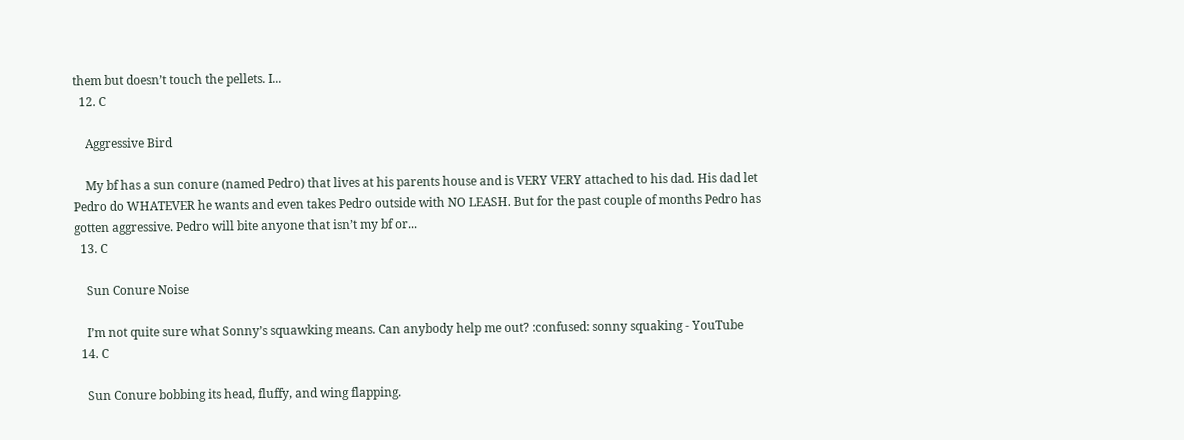them but doesn’t touch the pellets. I...
  12. C

    Aggressive Bird

    My bf has a sun conure (named Pedro) that lives at his parents house and is VERY VERY attached to his dad. His dad let Pedro do WHATEVER he wants and even takes Pedro outside with NO LEASH. But for the past couple of months Pedro has gotten aggressive. Pedro will bite anyone that isn’t my bf or...
  13. C

    Sun Conure Noise

    I’m not quite sure what Sonny’s squawking means. Can anybody help me out? :confused: sonny squaking - YouTube
  14. C

    Sun Conure bobbing its head, fluffy, and wing flapping.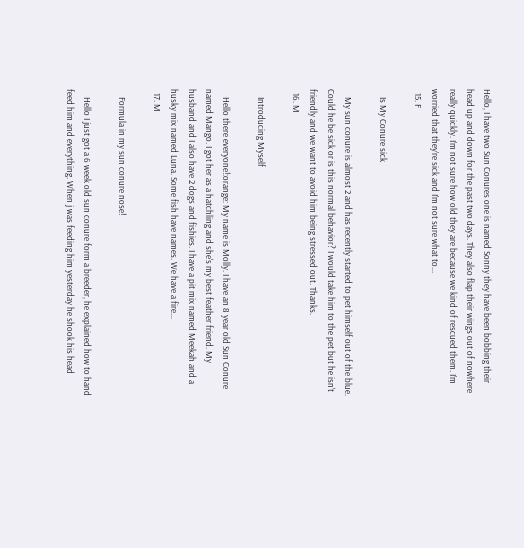Hello, I have two Sun Conures one is named Sonny they have been bobbing their head up and down for the past two days. They also flap their wings out of nowhere really quickly. I’m not sure how old they are because we kind of rescued them. I’m worried that they’re sick and I’m not sure what to...
  15. F

    Is My Conure sick

    My sun conure is almost 2 and has recently started to pet himself out of the blue. Could he be sick or is this normal behavior? I would take him to the pet but he isn't friendly and we want to avoid him being stressed out. Thanks.
  16. M

    Introducing Myself

    Hello there everyone!:orange: My name is Molly. I have an 8 year old Sun Conure named Mango. I got her as a hatchling and she's my best feather friend. My husband and I also have 2 dogs and fishies. I have a pit mix named Meekah and a husky mix named Luna. Some fish have names. We have a fire...
  17. M

    Formula in my sun conure nose!

    Hello I just got a 6 week old sun conure form a breeder, he explained how to hand feed him and everything. When j was feeding him yesterday he shook his head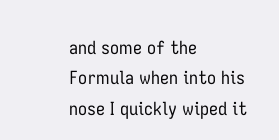and some of the Formula when into his nose I quickly wiped it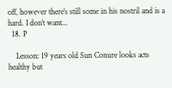off, however there’s still some in his nostril and is a hard. I don’t want...
  18. P

    Lesson: 19 years old Sun Conure looks acts healthy but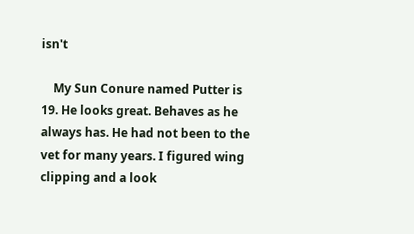isn't

    My Sun Conure named Putter is 19. He looks great. Behaves as he always has. He had not been to the vet for many years. I figured wing clipping and a look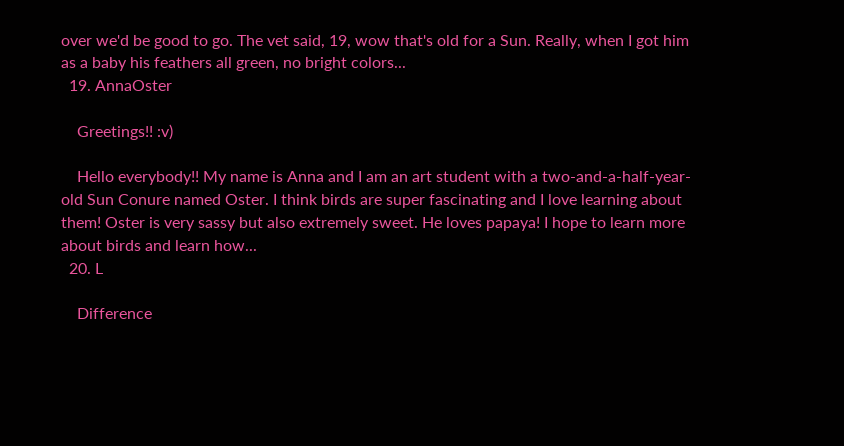over we'd be good to go. The vet said, 19, wow that's old for a Sun. Really, when I got him as a baby his feathers all green, no bright colors...
  19. AnnaOster

    Greetings!! :v)

    Hello everybody!! My name is Anna and I am an art student with a two-and-a-half-year-old Sun Conure named Oster. I think birds are super fascinating and I love learning about them! Oster is very sassy but also extremely sweet. He loves papaya! I hope to learn more about birds and learn how...
  20. L

    Difference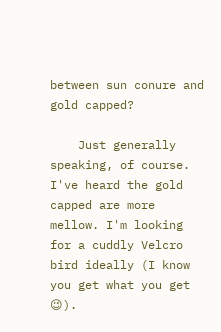between sun conure and gold capped?

    Just generally speaking, of course. I've heard the gold capped are more mellow. I'm looking for a cuddly Velcro bird ideally (I know you get what you get 😉).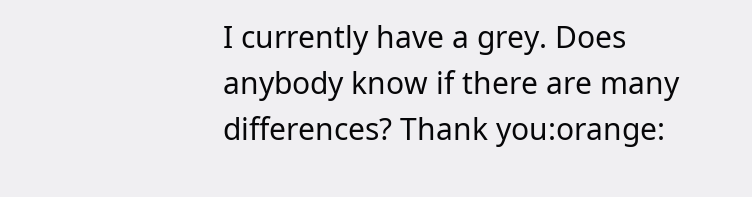I currently have a grey. Does anybody know if there are many differences? Thank you:orange: